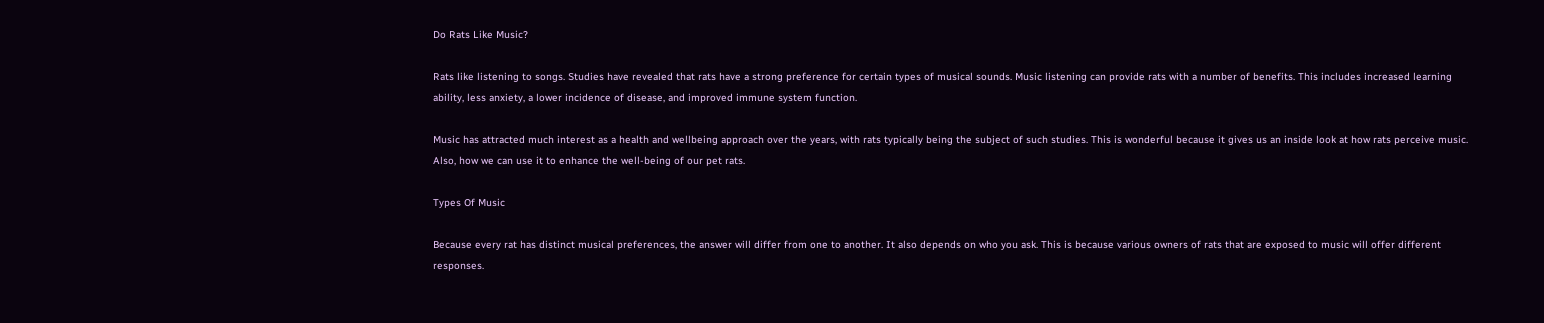Do Rats Like Music?

Rats like listening to songs. Studies have revealed that rats have a strong preference for certain types of musical sounds. Music listening can provide rats with a number of benefits. This includes increased learning ability, less anxiety, a lower incidence of disease, and improved immune system function.

Music has attracted much interest as a health and wellbeing approach over the years, with rats typically being the subject of such studies. This is wonderful because it gives us an inside look at how rats perceive music. Also, how we can use it to enhance the well-being of our pet rats.

Types Of Music

Because every rat has distinct musical preferences, the answer will differ from one to another. It also depends on who you ask. This is because various owners of rats that are exposed to music will offer different responses.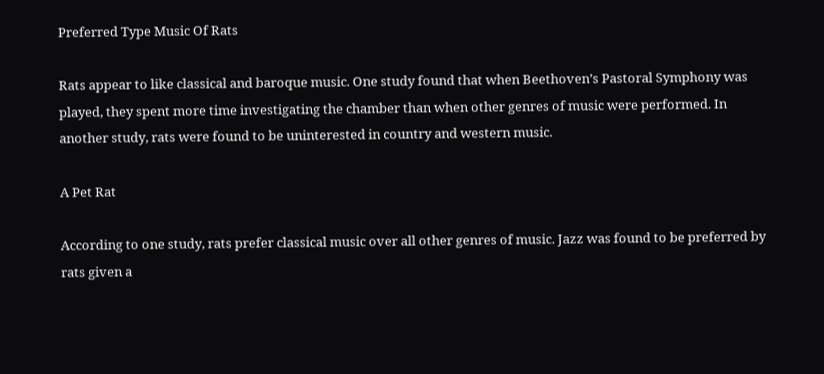Preferred Type Music Of Rats

Rats appear to like classical and baroque music. One study found that when Beethoven’s Pastoral Symphony was played, they spent more time investigating the chamber than when other genres of music were performed. In another study, rats were found to be uninterested in country and western music.

A Pet Rat

According to one study, rats prefer classical music over all other genres of music. Jazz was found to be preferred by rats given a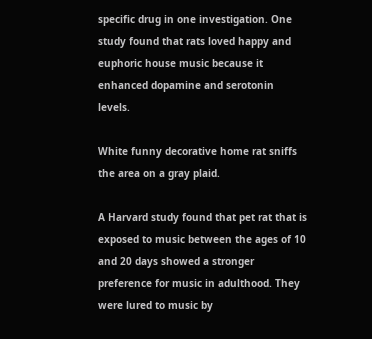specific drug in one investigation. One study found that rats loved happy and euphoric house music because it enhanced dopamine and serotonin levels.

White funny decorative home rat sniffs the area on a gray plaid.

A Harvard study found that pet rat that is exposed to music between the ages of 10 and 20 days showed a stronger preference for music in adulthood. They were lured to music by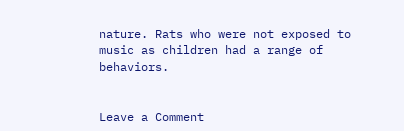nature. Rats who were not exposed to music as children had a range of behaviors.


Leave a Comment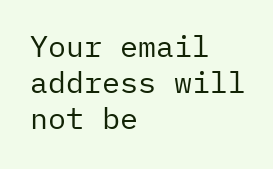Your email address will not be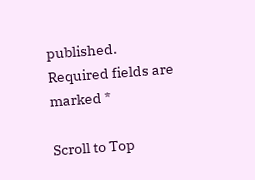published. Required fields are marked *

Scroll to Top